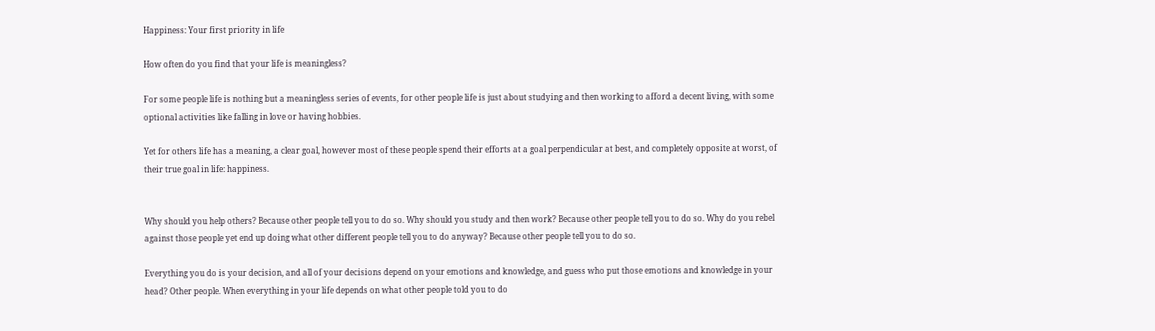Happiness: Your first priority in life

How often do you find that your life is meaningless?

For some people life is nothing but a meaningless series of events, for other people life is just about studying and then working to afford a decent living, with some optional activities like falling in love or having hobbies.

Yet for others life has a meaning, a clear goal, however most of these people spend their efforts at a goal perpendicular at best, and completely opposite at worst, of their true goal in life: happiness.


Why should you help others? Because other people tell you to do so. Why should you study and then work? Because other people tell you to do so. Why do you rebel against those people yet end up doing what other different people tell you to do anyway? Because other people tell you to do so.

Everything you do is your decision, and all of your decisions depend on your emotions and knowledge, and guess who put those emotions and knowledge in your head? Other people. When everything in your life depends on what other people told you to do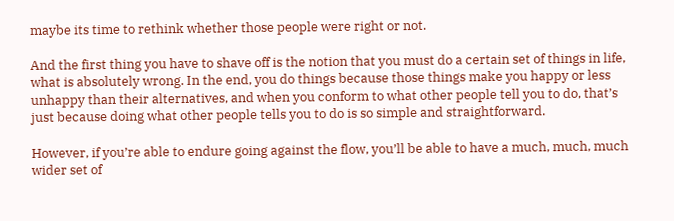maybe its time to rethink whether those people were right or not.

And the first thing you have to shave off is the notion that you must do a certain set of things in life, what is absolutely wrong. In the end, you do things because those things make you happy or less unhappy than their alternatives, and when you conform to what other people tell you to do, that’s just because doing what other people tells you to do is so simple and straightforward.

However, if you’re able to endure going against the flow, you’ll be able to have a much, much, much wider set of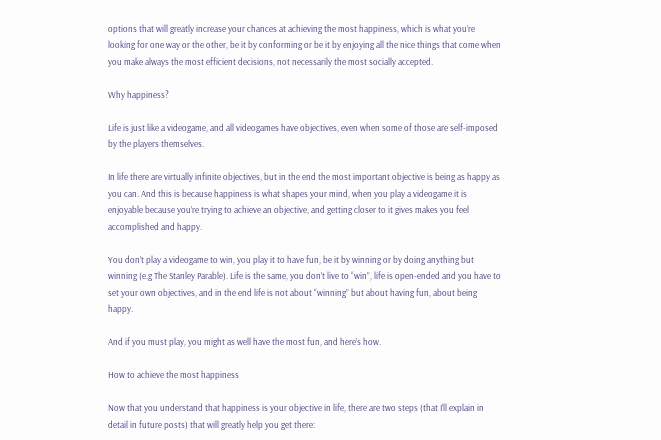options that will greatly increase your chances at achieving the most happiness, which is what you’re looking for one way or the other, be it by conforming or be it by enjoying all the nice things that come when you make always the most efficient decisions, not necessarily the most socially accepted.

Why happiness?

Life is just like a videogame, and all videogames have objectives, even when some of those are self-imposed by the players themselves.

In life there are virtually infinite objectives, but in the end the most important objective is being as happy as you can. And this is because happiness is what shapes your mind, when you play a videogame it is enjoyable because you’re trying to achieve an objective, and getting closer to it gives makes you feel accomplished and happy.

You don’t play a videogame to win, you play it to have fun, be it by winning or by doing anything but winning (e.g The Stanley Parable). Life is the same, you don’t live to “win”, life is open-ended and you have to set your own objectives, and in the end life is not about “winning” but about having fun, about being happy.

And if you must play, you might as well have the most fun, and here’s how.

How to achieve the most happiness

Now that you understand that happiness is your objective in life, there are two steps (that I’ll explain in detail in future posts) that will greatly help you get there: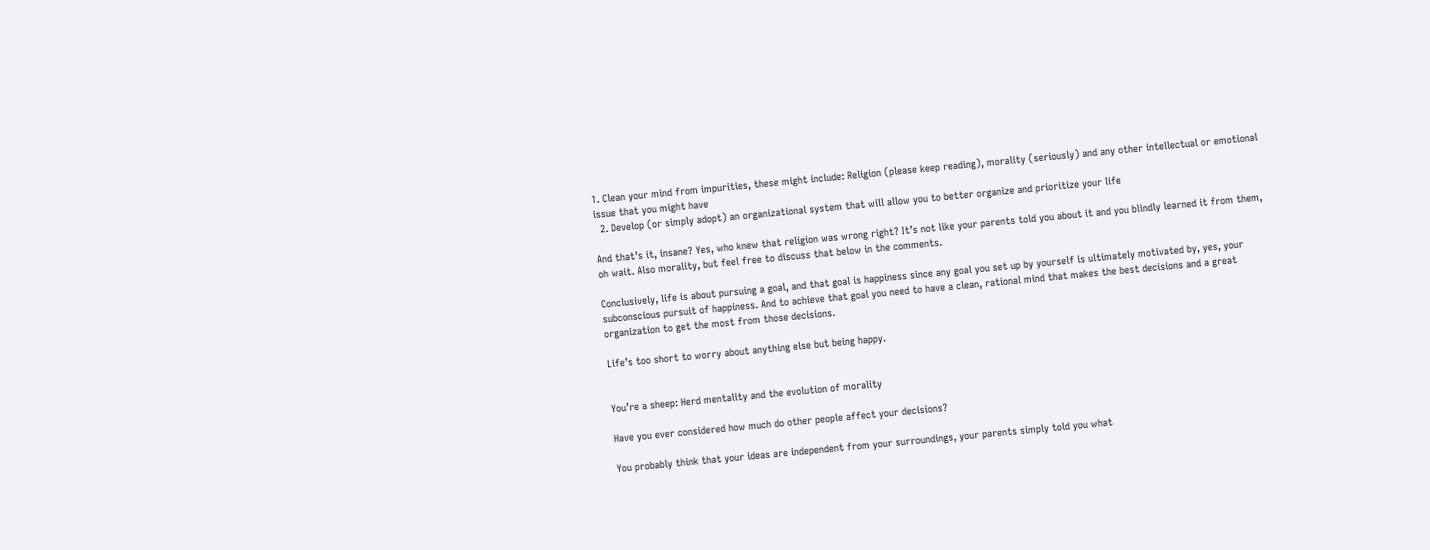1. Clean your mind from impurities, these might include: Religion (please keep reading), morality (seriously) and any other intellectual or emotional issue that you might have
  2. Develop (or simply adopt) an organizational system that will allow you to better organize and prioritize your life

And that’s it, insane? Yes, who knew that religion was wrong right? It’s not like your parents told you about it and you blindly learned it from them, oh wait. Also morality, but feel free to discuss that below in the comments.

Conclusively, life is about pursuing a goal, and that goal is happiness since any goal you set up by yourself is ultimately motivated by, yes, your subconscious pursuit of happiness. And to achieve that goal you need to have a clean, rational mind that makes the best decisions and a great organization to get the most from those decisions.

Life’s too short to worry about anything else but being happy.


You’re a sheep: Herd mentality and the evolution of morality

Have you ever considered how much do other people affect your decisions?

You probably think that your ideas are independent from your surroundings, your parents simply told you what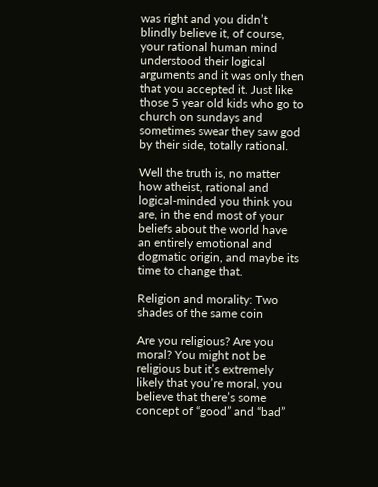was right and you didn’t blindly believe it, of course, your rational human mind understood their logical arguments and it was only then that you accepted it. Just like those 5 year old kids who go to church on sundays and sometimes swear they saw god by their side, totally rational.

Well the truth is, no matter how atheist, rational and logical-minded you think you are, in the end most of your beliefs about the world have an entirely emotional and dogmatic origin, and maybe its time to change that.

Religion and morality: Two shades of the same coin

Are you religious? Are you moral? You might not be religious but it’s extremely likely that you’re moral, you believe that there’s some concept of “good” and “bad”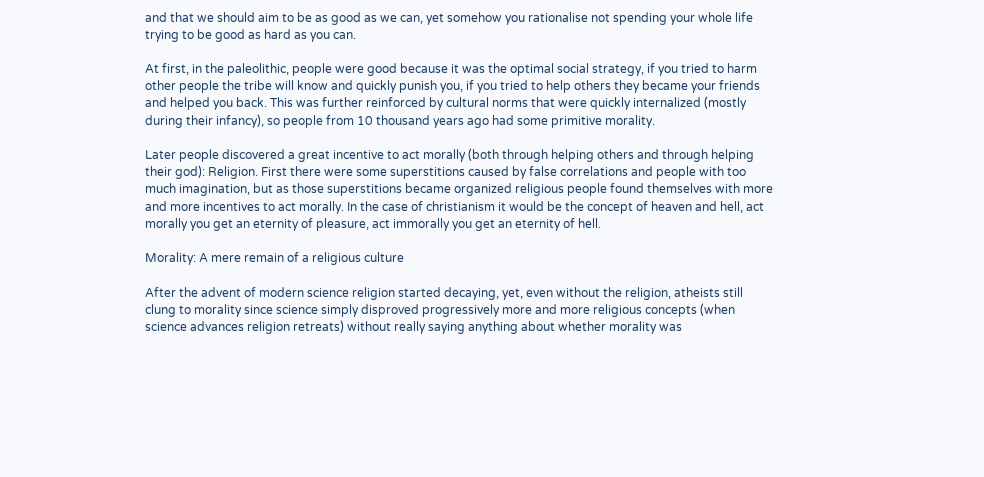and that we should aim to be as good as we can, yet somehow you rationalise not spending your whole life trying to be good as hard as you can.

At first, in the paleolithic, people were good because it was the optimal social strategy, if you tried to harm other people the tribe will know and quickly punish you, if you tried to help others they became your friends and helped you back. This was further reinforced by cultural norms that were quickly internalized (mostly during their infancy), so people from 10 thousand years ago had some primitive morality.

Later people discovered a great incentive to act morally (both through helping others and through helping their god): Religion. First there were some superstitions caused by false correlations and people with too much imagination, but as those superstitions became organized religious people found themselves with more and more incentives to act morally. In the case of christianism it would be the concept of heaven and hell, act morally you get an eternity of pleasure, act immorally you get an eternity of hell.

Morality: A mere remain of a religious culture

After the advent of modern science religion started decaying, yet, even without the religion, atheists still clung to morality since science simply disproved progressively more and more religious concepts (when science advances religion retreats) without really saying anything about whether morality was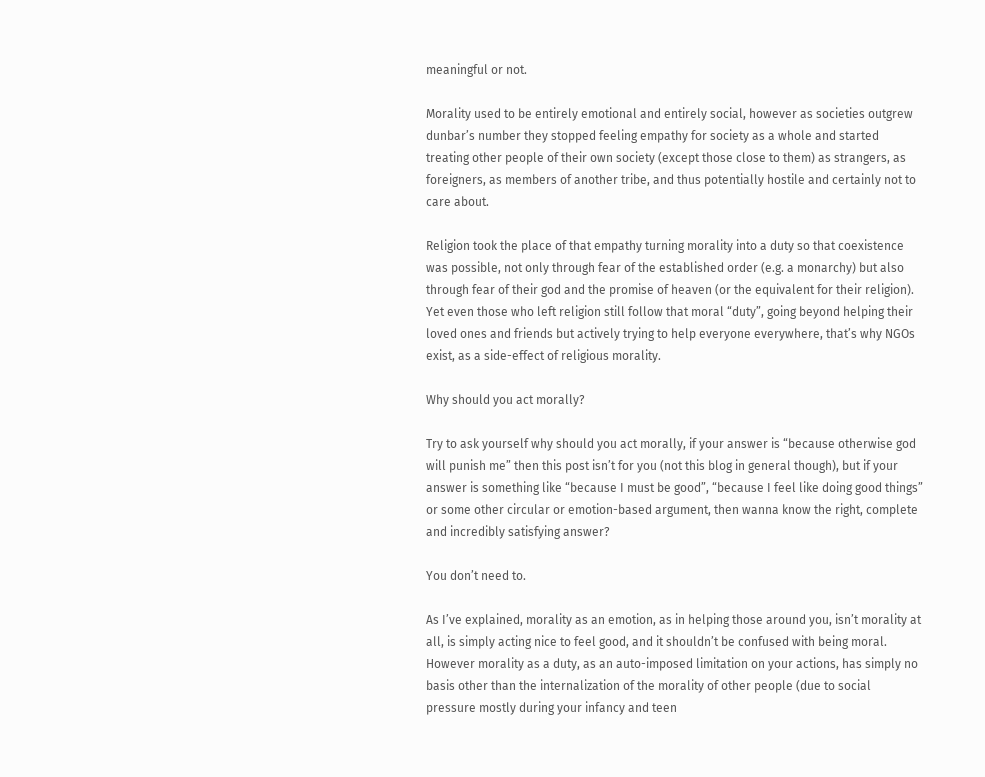meaningful or not.

Morality used to be entirely emotional and entirely social, however as societies outgrew dunbar’s number they stopped feeling empathy for society as a whole and started treating other people of their own society (except those close to them) as strangers, as foreigners, as members of another tribe, and thus potentially hostile and certainly not to care about.

Religion took the place of that empathy turning morality into a duty so that coexistence was possible, not only through fear of the established order (e.g. a monarchy) but also through fear of their god and the promise of heaven (or the equivalent for their religion). Yet even those who left religion still follow that moral “duty”, going beyond helping their loved ones and friends but actively trying to help everyone everywhere, that’s why NGOs exist, as a side-effect of religious morality.

Why should you act morally?

Try to ask yourself why should you act morally, if your answer is “because otherwise god will punish me” then this post isn’t for you (not this blog in general though), but if your answer is something like “because I must be good”, “because I feel like doing good things” or some other circular or emotion-based argument, then wanna know the right, complete and incredibly satisfying answer?

You don’t need to.

As I’ve explained, morality as an emotion, as in helping those around you, isn’t morality at all, is simply acting nice to feel good, and it shouldn’t be confused with being moral. However morality as a duty, as an auto-imposed limitation on your actions, has simply no basis other than the internalization of the morality of other people (due to social pressure mostly during your infancy and teen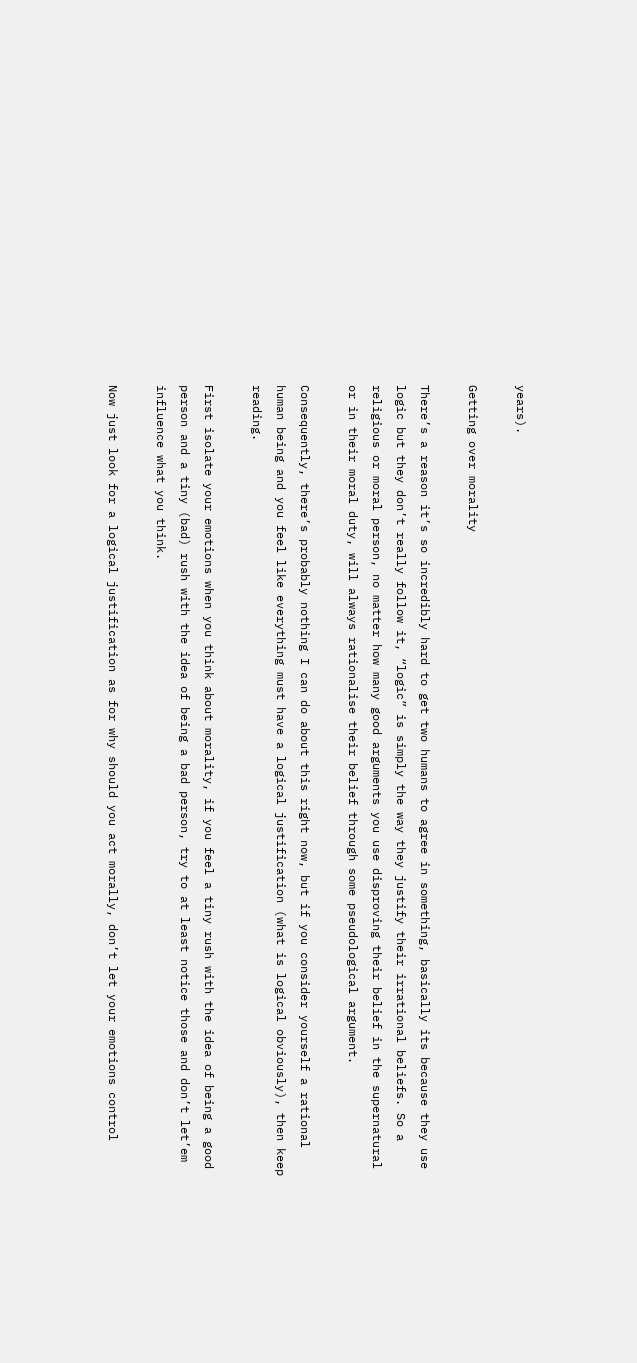years).

Getting over morality

There’s a reason it’s so incredibly hard to get two humans to agree in something, basically its because they use logic but they don’t really follow it, “logic” is simply the way they justify their irrational beliefs. So a religious or moral person, no matter how many good arguments you use disproving their belief in the supernatural or in their moral duty, will always rationalise their belief through some pseudological argument.

Consequently, there’s probably nothing I can do about this right now, but if you consider yourself a rational human being and you feel like everything must have a logical justification (what is logical obviously), then keep reading.

First isolate your emotions when you think about morality, if you feel a tiny rush with the idea of being a good person and a tiny (bad) rush with the idea of being a bad person, try to at least notice those and don’t let’em influence what you think.

Now just look for a logical justification as for why should you act morally, don’t let your emotions control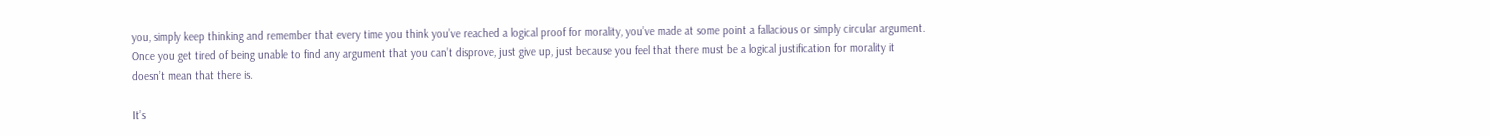you, simply keep thinking and remember that every time you think you’ve reached a logical proof for morality, you’ve made at some point a fallacious or simply circular argument. Once you get tired of being unable to find any argument that you can’t disprove, just give up, just because you feel that there must be a logical justification for morality it doesn’t mean that there is.

It’s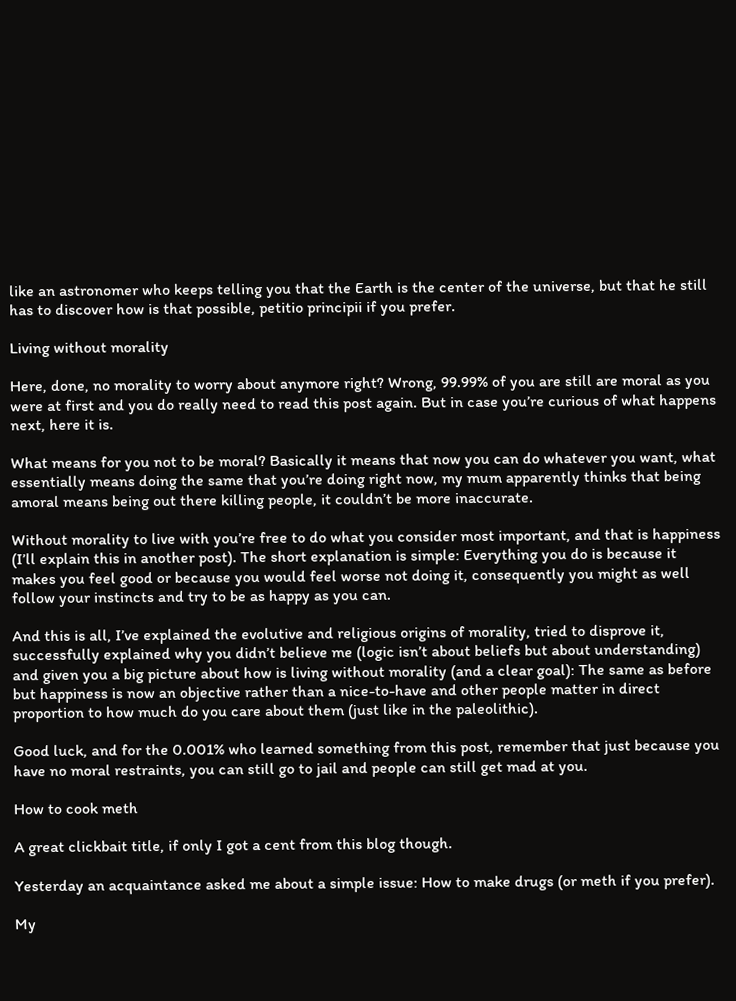like an astronomer who keeps telling you that the Earth is the center of the universe, but that he still has to discover how is that possible, petitio principii if you prefer.

Living without morality

Here, done, no morality to worry about anymore right? Wrong, 99.99% of you are still are moral as you were at first and you do really need to read this post again. But in case you’re curious of what happens next, here it is.

What means for you not to be moral? Basically it means that now you can do whatever you want, what essentially means doing the same that you’re doing right now, my mum apparently thinks that being amoral means being out there killing people, it couldn’t be more inaccurate.

Without morality to live with you’re free to do what you consider most important, and that is happiness (I’ll explain this in another post). The short explanation is simple: Everything you do is because it makes you feel good or because you would feel worse not doing it, consequently you might as well follow your instincts and try to be as happy as you can.

And this is all, I’ve explained the evolutive and religious origins of morality, tried to disprove it, successfully explained why you didn’t believe me (logic isn’t about beliefs but about understanding) and given you a big picture about how is living without morality (and a clear goal): The same as before but happiness is now an objective rather than a nice-to-have and other people matter in direct proportion to how much do you care about them (just like in the paleolithic).

Good luck, and for the 0.001% who learned something from this post, remember that just because you have no moral restraints, you can still go to jail and people can still get mad at you.

How to cook meth

A great clickbait title, if only I got a cent from this blog though.

Yesterday an acquaintance asked me about a simple issue: How to make drugs (or meth if you prefer).

My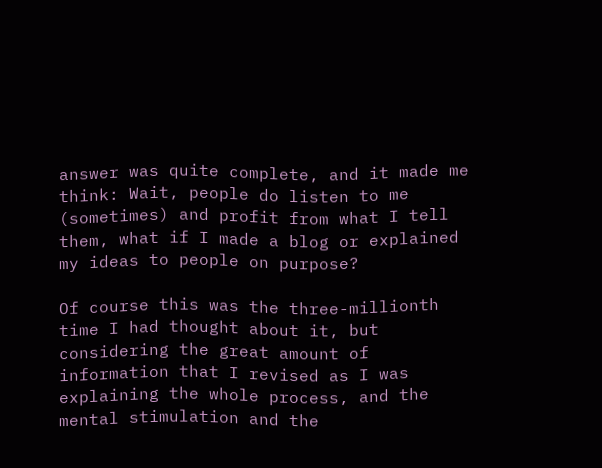answer was quite complete, and it made me think: Wait, people do listen to me (sometimes) and profit from what I tell them, what if I made a blog or explained my ideas to people on purpose?

Of course this was the three-millionth time I had thought about it, but considering the great amount of information that I revised as I was explaining the whole process, and the mental stimulation and the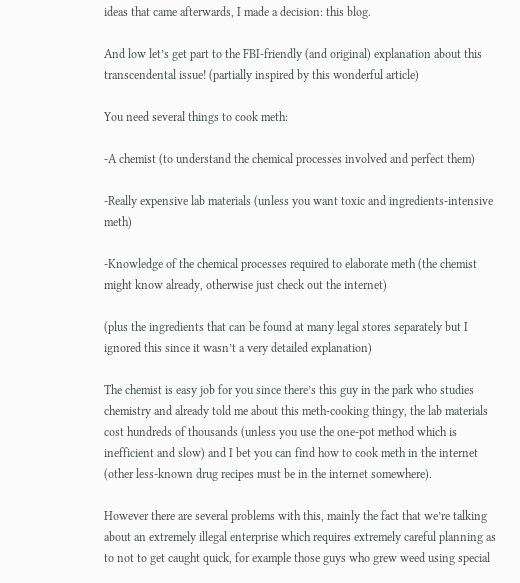ideas that came afterwards, I made a decision: this blog.

And low let’s get part to the FBI-friendly (and original) explanation about this transcendental issue! (partially inspired by this wonderful article)

You need several things to cook meth:

-A chemist (to understand the chemical processes involved and perfect them)

-Really expensive lab materials (unless you want toxic and ingredients-intensive meth)

-Knowledge of the chemical processes required to elaborate meth (the chemist might know already, otherwise just check out the internet)

(plus the ingredients that can be found at many legal stores separately but I ignored this since it wasn’t a very detailed explanation)

The chemist is easy job for you since there’s this guy in the park who studies chemistry and already told me about this meth-cooking thingy, the lab materials cost hundreds of thousands (unless you use the one-pot method which is inefficient and slow) and I bet you can find how to cook meth in the internet (other less-known drug recipes must be in the internet somewhere).

However there are several problems with this, mainly the fact that we’re talking about an extremely illegal enterprise which requires extremely careful planning as to not to get caught quick, for example those guys who grew weed using special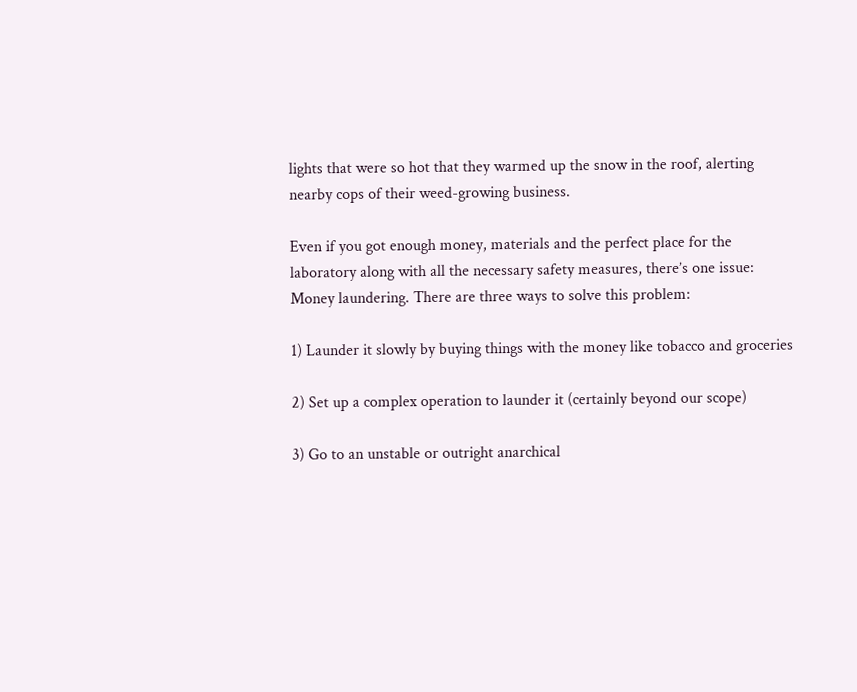lights that were so hot that they warmed up the snow in the roof, alerting nearby cops of their weed-growing business.

Even if you got enough money, materials and the perfect place for the laboratory along with all the necessary safety measures, there’s one issue: Money laundering. There are three ways to solve this problem:

1) Launder it slowly by buying things with the money like tobacco and groceries

2) Set up a complex operation to launder it (certainly beyond our scope)

3) Go to an unstable or outright anarchical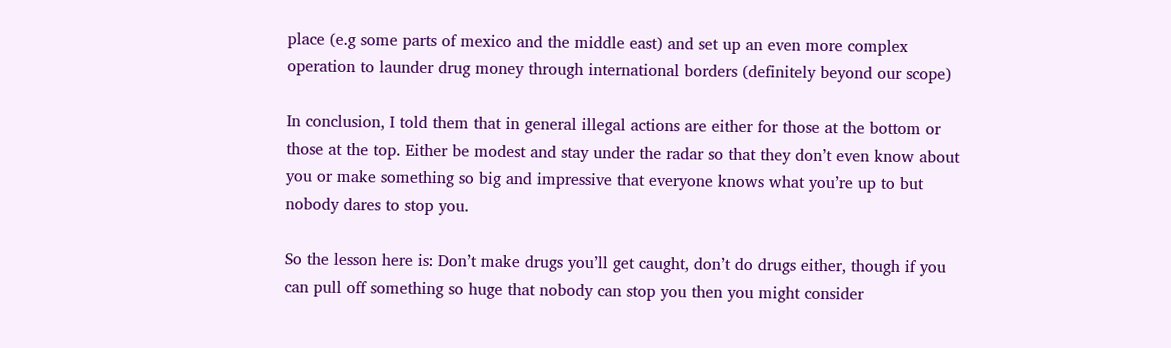place (e.g some parts of mexico and the middle east) and set up an even more complex operation to launder drug money through international borders (definitely beyond our scope)

In conclusion, I told them that in general illegal actions are either for those at the bottom or those at the top. Either be modest and stay under the radar so that they don’t even know about you or make something so big and impressive that everyone knows what you’re up to but nobody dares to stop you.

So the lesson here is: Don’t make drugs you’ll get caught, don’t do drugs either, though if you can pull off something so huge that nobody can stop you then you might consider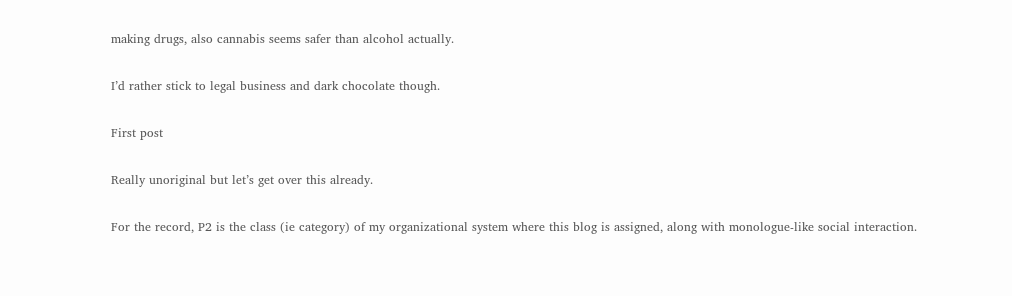making drugs, also cannabis seems safer than alcohol actually.

I’d rather stick to legal business and dark chocolate though.

First post

Really unoriginal but let’s get over this already.

For the record, P2 is the class (ie category) of my organizational system where this blog is assigned, along with monologue-like social interaction.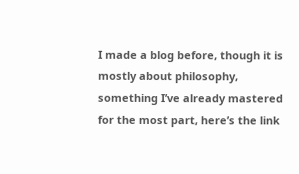I made a blog before, though it is mostly about philosophy, something I’ve already mastered for the most part, here’s the link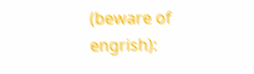(beware of engrish):